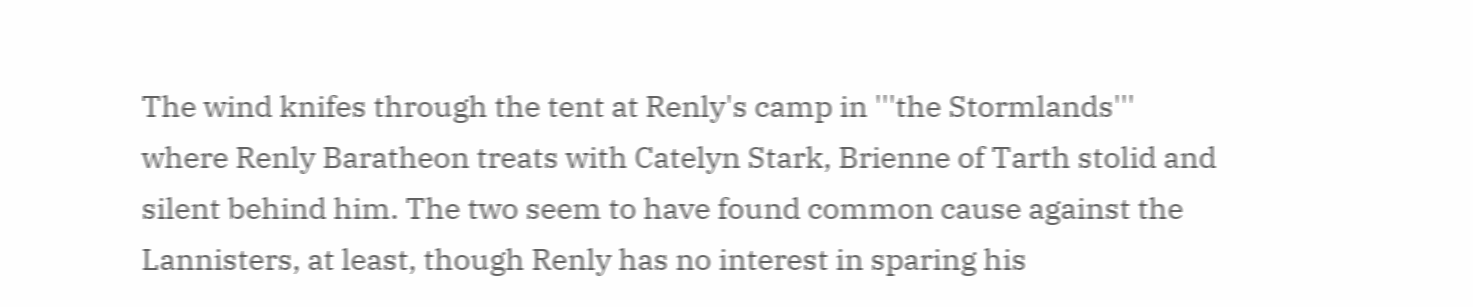The wind knifes through the tent at Renly's camp in '''the Stormlands''' where Renly Baratheon treats with Catelyn Stark, Brienne of Tarth stolid and silent behind him. The two seem to have found common cause against the Lannisters, at least, though Renly has no interest in sparing his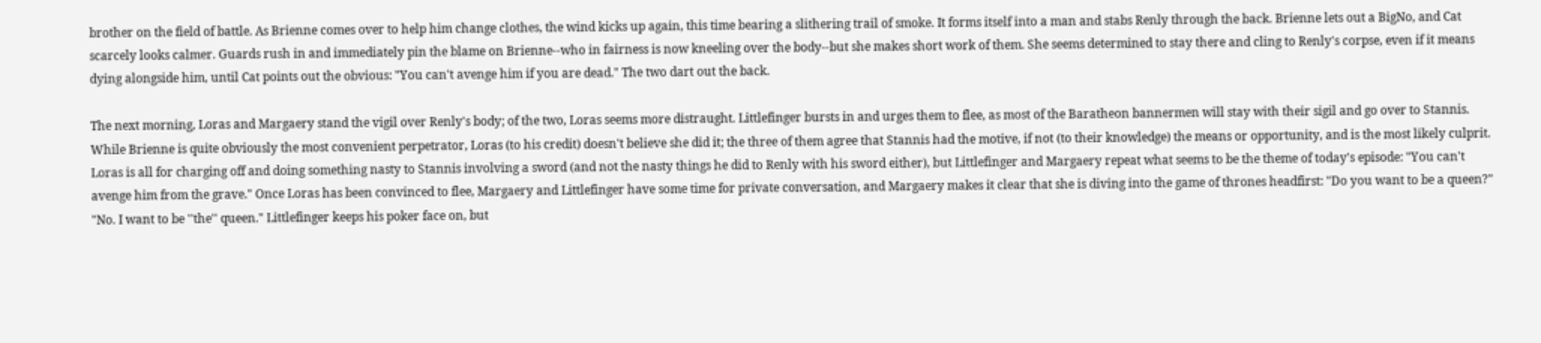brother on the field of battle. As Brienne comes over to help him change clothes, the wind kicks up again, this time bearing a slithering trail of smoke. It forms itself into a man and stabs Renly through the back. Brienne lets out a BigNo, and Cat scarcely looks calmer. Guards rush in and immediately pin the blame on Brienne--who in fairness is now kneeling over the body--but she makes short work of them. She seems determined to stay there and cling to Renly's corpse, even if it means dying alongside him, until Cat points out the obvious: "You can't avenge him if you are dead." The two dart out the back.

The next morning, Loras and Margaery stand the vigil over Renly's body; of the two, Loras seems more distraught. Littlefinger bursts in and urges them to flee, as most of the Baratheon bannermen will stay with their sigil and go over to Stannis. While Brienne is quite obviously the most convenient perpetrator, Loras (to his credit) doesn't believe she did it; the three of them agree that Stannis had the motive, if not (to their knowledge) the means or opportunity, and is the most likely culprit. Loras is all for charging off and doing something nasty to Stannis involving a sword (and not the nasty things he did to Renly with his sword either), but Littlefinger and Margaery repeat what seems to be the theme of today's episode: "You can't avenge him from the grave." Once Loras has been convinced to flee, Margaery and Littlefinger have some time for private conversation, and Margaery makes it clear that she is diving into the game of thrones headfirst: "Do you want to be a queen?" "No. I want to be ''the'' queen." Littlefinger keeps his poker face on, but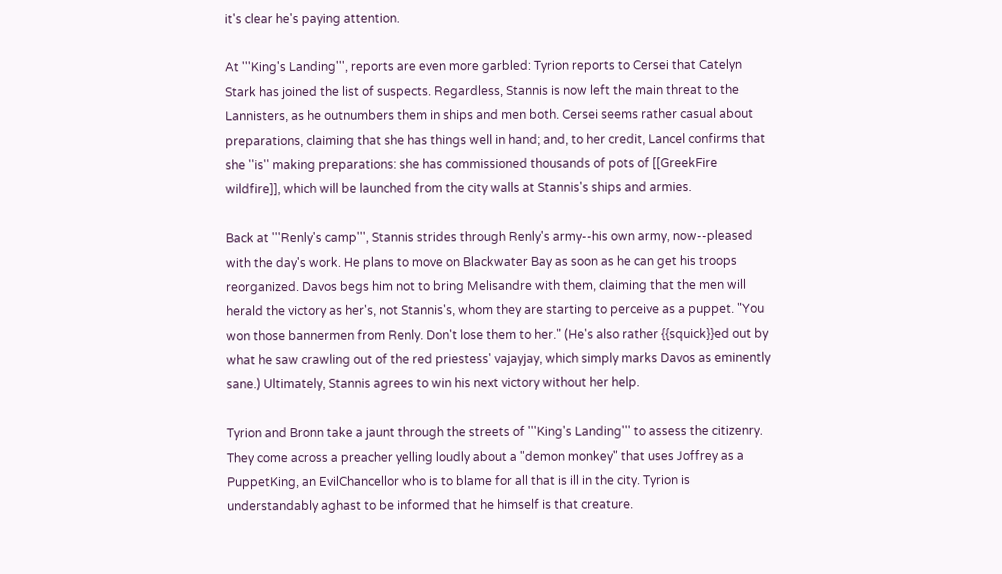it's clear he's paying attention.

At '''King's Landing''', reports are even more garbled: Tyrion reports to Cersei that Catelyn Stark has joined the list of suspects. Regardless, Stannis is now left the main threat to the Lannisters, as he outnumbers them in ships and men both. Cersei seems rather casual about preparations, claiming that she has things well in hand; and, to her credit, Lancel confirms that she ''is'' making preparations: she has commissioned thousands of pots of [[GreekFire wildfire]], which will be launched from the city walls at Stannis's ships and armies.

Back at '''Renly's camp''', Stannis strides through Renly's army--his own army, now--pleased with the day's work. He plans to move on Blackwater Bay as soon as he can get his troops reorganized. Davos begs him not to bring Melisandre with them, claiming that the men will herald the victory as her's, not Stannis's, whom they are starting to perceive as a puppet. "You won those bannermen from Renly. Don't lose them to her." (He's also rather {{squick}}ed out by what he saw crawling out of the red priestess' vajayjay, which simply marks Davos as eminently sane.) Ultimately, Stannis agrees to win his next victory without her help.

Tyrion and Bronn take a jaunt through the streets of '''King's Landing''' to assess the citizenry. They come across a preacher yelling loudly about a "demon monkey" that uses Joffrey as a PuppetKing, an EvilChancellor who is to blame for all that is ill in the city. Tyrion is understandably aghast to be informed that he himself is that creature.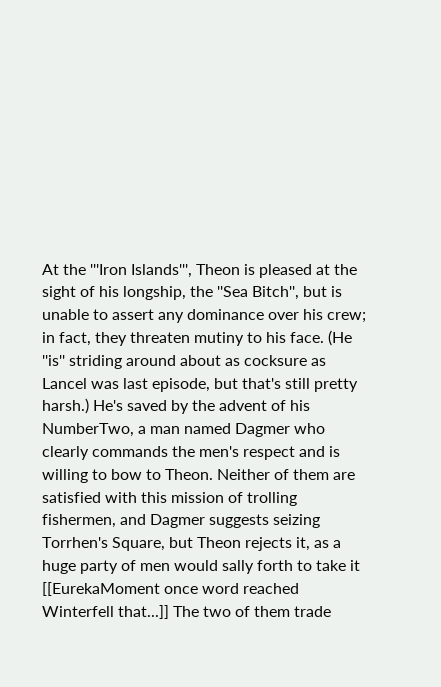At the '''Iron Islands''', Theon is pleased at the sight of his longship, the ''Sea Bitch'', but is unable to assert any dominance over his crew; in fact, they threaten mutiny to his face. (He ''is'' striding around about as cocksure as Lancel was last episode, but that's still pretty harsh.) He's saved by the advent of his NumberTwo, a man named Dagmer who clearly commands the men's respect and is willing to bow to Theon. Neither of them are satisfied with this mission of trolling fishermen, and Dagmer suggests seizing Torrhen's Square, but Theon rejects it, as a huge party of men would sally forth to take it [[EurekaMoment once word reached Winterfell that...]] The two of them trade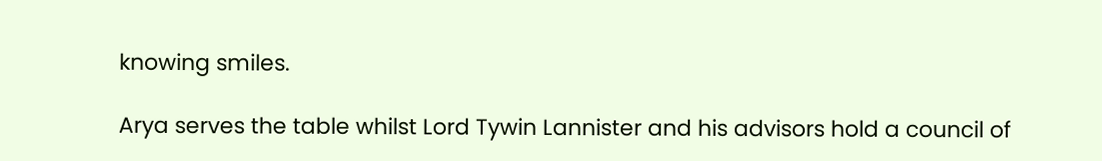knowing smiles.

Arya serves the table whilst Lord Tywin Lannister and his advisors hold a council of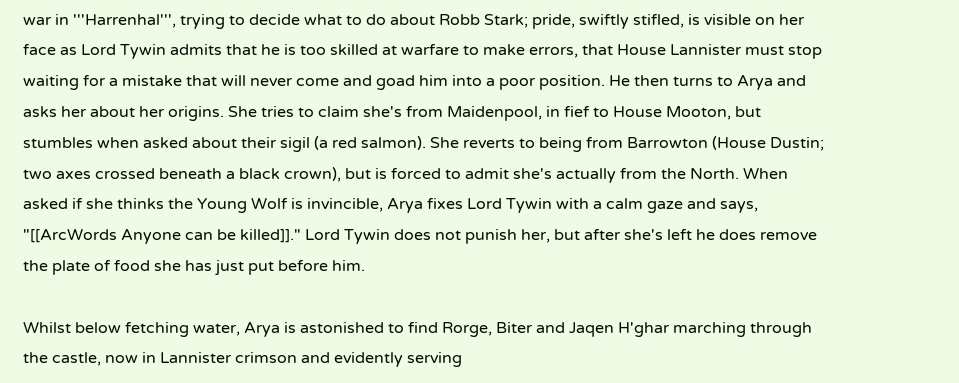war in '''Harrenhal''', trying to decide what to do about Robb Stark; pride, swiftly stifled, is visible on her face as Lord Tywin admits that he is too skilled at warfare to make errors, that House Lannister must stop waiting for a mistake that will never come and goad him into a poor position. He then turns to Arya and asks her about her origins. She tries to claim she's from Maidenpool, in fief to House Mooton, but stumbles when asked about their sigil (a red salmon). She reverts to being from Barrowton (House Dustin; two axes crossed beneath a black crown), but is forced to admit she's actually from the North. When asked if she thinks the Young Wolf is invincible, Arya fixes Lord Tywin with a calm gaze and says, "[[ArcWords Anyone can be killed]]." Lord Tywin does not punish her, but after she's left he does remove the plate of food she has just put before him.

Whilst below fetching water, Arya is astonished to find Rorge, Biter and Jaqen H'ghar marching through the castle, now in Lannister crimson and evidently serving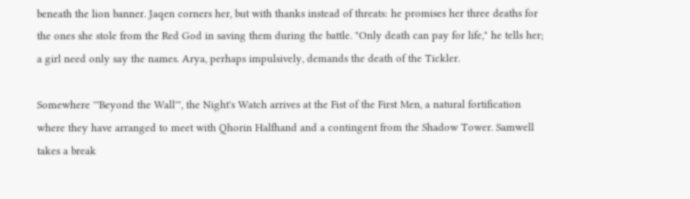beneath the lion banner. Jaqen corners her, but with thanks instead of threats: he promises her three deaths for the ones she stole from the Red God in saving them during the battle. "Only death can pay for life," he tells her; a girl need only say the names. Arya, perhaps impulsively, demands the death of the Tickler.

Somewhere '''Beyond the Wall''', the Night's Watch arrives at the Fist of the First Men, a natural fortification where they have arranged to meet with Qhorin Halfhand and a contingent from the Shadow Tower. Samwell takes a break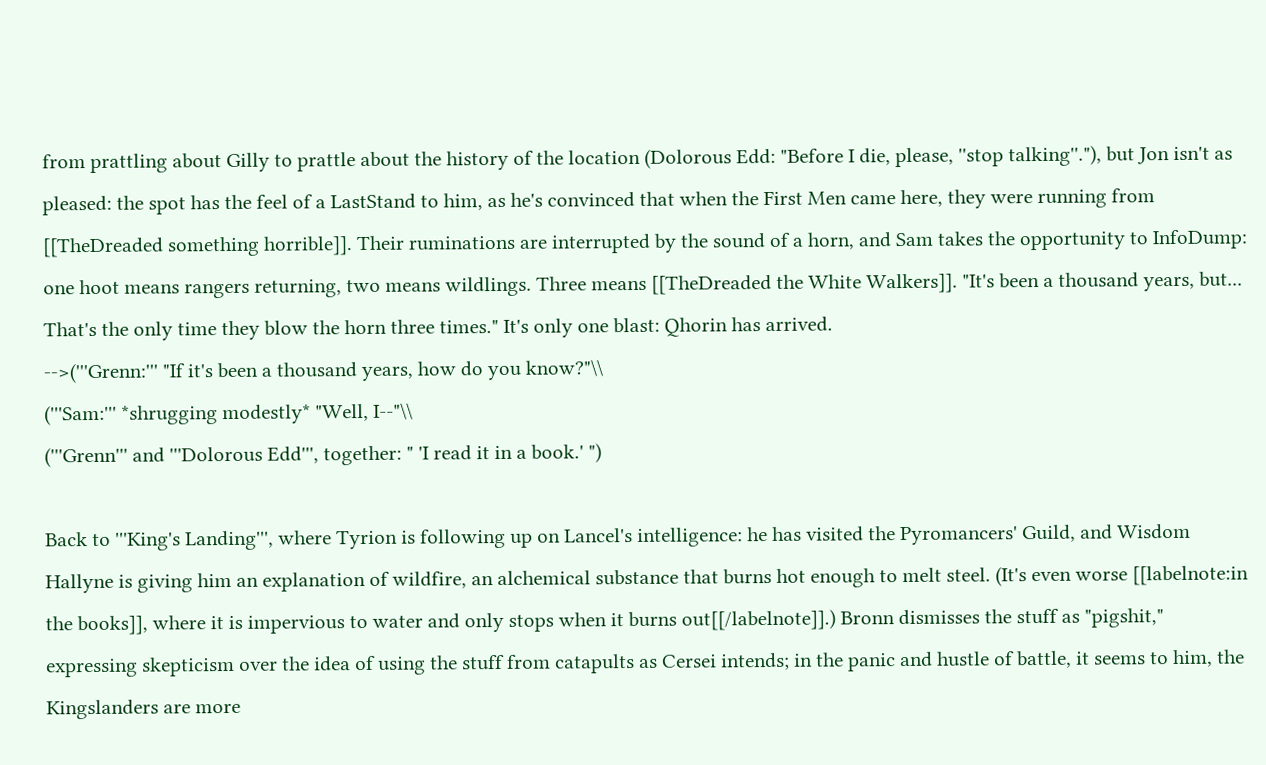from prattling about Gilly to prattle about the history of the location (Dolorous Edd: "Before I die, please, ''stop talking''."), but Jon isn't as pleased: the spot has the feel of a LastStand to him, as he's convinced that when the First Men came here, they were running from [[TheDreaded something horrible]]. Their ruminations are interrupted by the sound of a horn, and Sam takes the opportunity to InfoDump: one hoot means rangers returning, two means wildlings. Three means [[TheDreaded the White Walkers]]. "It's been a thousand years, but... That's the only time they blow the horn three times." It's only one blast: Qhorin has arrived.
-->('''Grenn:''' "If it's been a thousand years, how do you know?"\\
('''Sam:''' *shrugging modestly* "Well, I--"\\
('''Grenn''' and '''Dolorous Edd''', together: " 'I read it in a book.' ")

Back to '''King's Landing''', where Tyrion is following up on Lancel's intelligence: he has visited the Pyromancers' Guild, and Wisdom Hallyne is giving him an explanation of wildfire, an alchemical substance that burns hot enough to melt steel. (It's even worse [[labelnote:in the books]], where it is impervious to water and only stops when it burns out[[/labelnote]].) Bronn dismisses the stuff as "pigshit," expressing skepticism over the idea of using the stuff from catapults as Cersei intends; in the panic and hustle of battle, it seems to him, the Kingslanders are more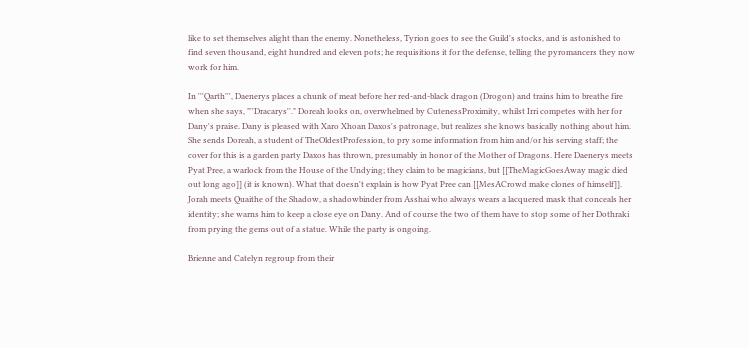like to set themselves alight than the enemy. Nonetheless, Tyrion goes to see the Guild's stocks, and is astonished to find seven thousand, eight hundred and eleven pots; he requisitions it for the defense, telling the pyromancers they now work for him.

In '''Qarth''', Daenerys places a chunk of meat before her red-and-black dragon (Drogon) and trains him to breathe fire when she says, "''Dracarys''." Doreah looks on, overwhelmed by CutenessProximity, whilst Irri competes with her for Dany's praise. Dany is pleased with Xaro Xhoan Daxos's patronage, but realizes she knows basically nothing about him. She sends Doreah, a student of TheOldestProfession, to pry some information from him and/or his serving staff; the cover for this is a garden party Daxos has thrown, presumably in honor of the Mother of Dragons. Here Daenerys meets Pyat Pree, a warlock from the House of the Undying; they claim to be magicians, but [[TheMagicGoesAway magic died out long ago]] (it is known). What that doesn't explain is how Pyat Pree can [[MesACrowd make clones of himself]]. Jorah meets Quaithe of the Shadow, a shadowbinder from Asshai who always wears a lacquered mask that conceals her identity; she warns him to keep a close eye on Dany. And of course the two of them have to stop some of her Dothraki from prying the gems out of a statue. While the party is ongoing.

Brienne and Catelyn regroup from their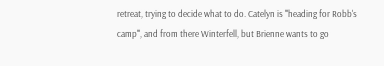retreat, trying to decide what to do. Catelyn is '''heading for Robb's camp''', and from there Winterfell, but Brienne wants to go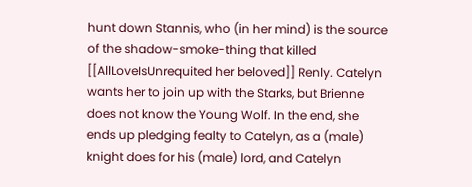hunt down Stannis, who (in her mind) is the source of the shadow-smoke-thing that killed [[AllLoveIsUnrequited her beloved]] Renly. Catelyn wants her to join up with the Starks, but Brienne does not know the Young Wolf. In the end, she ends up pledging fealty to Catelyn, as a (male) knight does for his (male) lord, and Catelyn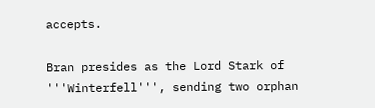accepts.

Bran presides as the Lord Stark of '''Winterfell''', sending two orphan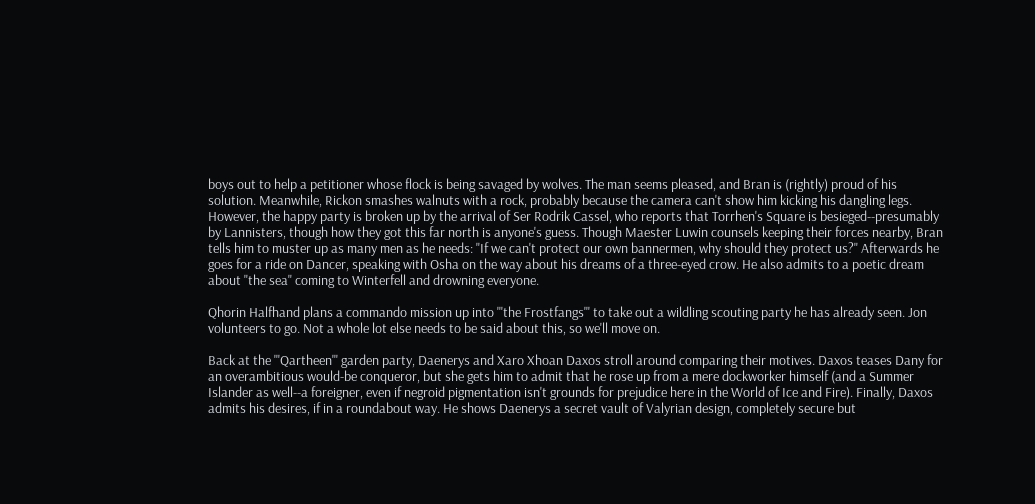boys out to help a petitioner whose flock is being savaged by wolves. The man seems pleased, and Bran is (rightly) proud of his solution. Meanwhile, Rickon smashes walnuts with a rock, probably because the camera can't show him kicking his dangling legs. However, the happy party is broken up by the arrival of Ser Rodrik Cassel, who reports that Torrhen's Square is besieged--presumably by Lannisters, though how they got this far north is anyone's guess. Though Maester Luwin counsels keeping their forces nearby, Bran tells him to muster up as many men as he needs: "If we can't protect our own bannermen, why should they protect us?" Afterwards he goes for a ride on Dancer, speaking with Osha on the way about his dreams of a three-eyed crow. He also admits to a poetic dream about "the sea" coming to Winterfell and drowning everyone.

Qhorin Halfhand plans a commando mission up into '''the Frostfangs''' to take out a wildling scouting party he has already seen. Jon volunteers to go. Not a whole lot else needs to be said about this, so we'll move on.

Back at the '''Qartheen''' garden party, Daenerys and Xaro Xhoan Daxos stroll around comparing their motives. Daxos teases Dany for an overambitious would-be conqueror, but she gets him to admit that he rose up from a mere dockworker himself (and a Summer Islander as well--a foreigner, even if negroid pigmentation isn't grounds for prejudice here in the World of Ice and Fire). Finally, Daxos admits his desires, if in a roundabout way. He shows Daenerys a secret vault of Valyrian design, completely secure but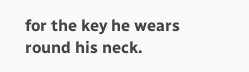for the key he wears round his neck.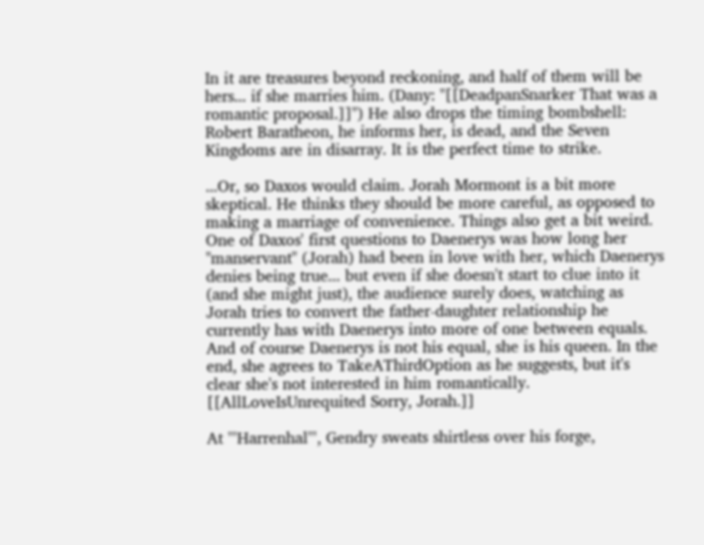In it are treasures beyond reckoning, and half of them will be hers... if she marries him. (Dany: "[[DeadpanSnarker That was a romantic proposal.]]") He also drops the timing bombshell: Robert Baratheon, he informs her, is dead, and the Seven Kingdoms are in disarray. It is the perfect time to strike.

...Or, so Daxos would claim. Jorah Mormont is a bit more skeptical. He thinks they should be more careful, as opposed to making a marriage of convenience. Things also get a bit weird. One of Daxos' first questions to Daenerys was how long her "manservant" (Jorah) had been in love with her, which Daenerys denies being true... but even if she doesn't start to clue into it (and she might just), the audience surely does, watching as Jorah tries to convert the father-daughter relationship he currently has with Daenerys into more of one between equals. And of course Daenerys is not his equal, she is his queen. In the end, she agrees to TakeAThirdOption as he suggests, but it's clear she's not interested in him romantically. [[AllLoveIsUnrequited Sorry, Jorah.]]

At '''Harrenhal''', Gendry sweats shirtless over his forge,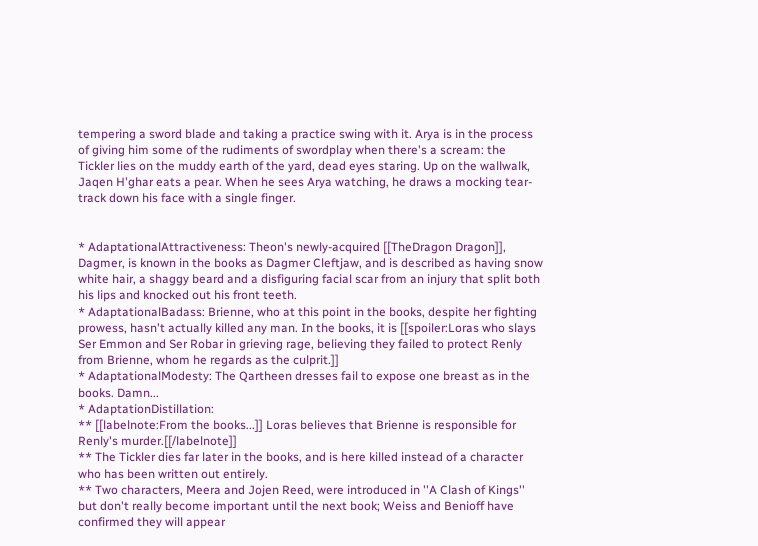tempering a sword blade and taking a practice swing with it. Arya is in the process of giving him some of the rudiments of swordplay when there's a scream: the Tickler lies on the muddy earth of the yard, dead eyes staring. Up on the wallwalk, Jaqen H'ghar eats a pear. When he sees Arya watching, he draws a mocking tear-track down his face with a single finger.


* AdaptationalAttractiveness: Theon's newly-acquired [[TheDragon Dragon]], Dagmer, is known in the books as Dagmer Cleftjaw, and is described as having snow white hair, a shaggy beard and a disfiguring facial scar from an injury that split both his lips and knocked out his front teeth.
* AdaptationalBadass: Brienne, who at this point in the books, despite her fighting prowess, hasn't actually killed any man. In the books, it is [[spoiler:Loras who slays Ser Emmon and Ser Robar in grieving rage, believing they failed to protect Renly from Brienne, whom he regards as the culprit.]]
* AdaptationalModesty: The Qartheen dresses fail to expose one breast as in the books. Damn...
* AdaptationDistillation:
** [[labelnote:From the books...]] Loras believes that Brienne is responsible for Renly's murder.[[/labelnote]]
** The Tickler dies far later in the books, and is here killed instead of a character who has been written out entirely.
** Two characters, Meera and Jojen Reed, were introduced in ''A Clash of Kings'' but don't really become important until the next book; Weiss and Benioff have confirmed they will appear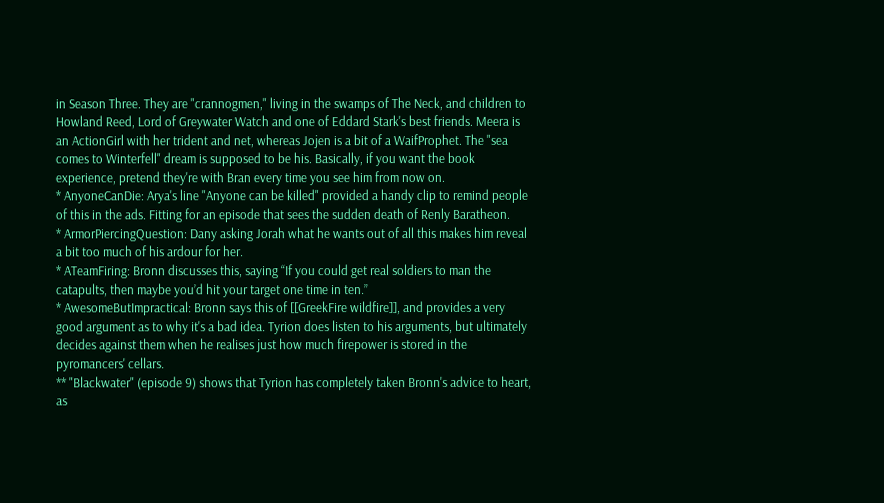in Season Three. They are "crannogmen," living in the swamps of The Neck, and children to Howland Reed, Lord of Greywater Watch and one of Eddard Stark's best friends. Meera is an ActionGirl with her trident and net, whereas Jojen is a bit of a WaifProphet. The "sea comes to Winterfell" dream is supposed to be his. Basically, if you want the book experience, pretend they're with Bran every time you see him from now on.
* AnyoneCanDie: Arya's line "Anyone can be killed" provided a handy clip to remind people of this in the ads. Fitting for an episode that sees the sudden death of Renly Baratheon.
* ArmorPiercingQuestion: Dany asking Jorah what he wants out of all this makes him reveal a bit too much of his ardour for her.
* ATeamFiring: Bronn discusses this, saying “If you could get real soldiers to man the catapults, then maybe you’d hit your target one time in ten.”
* AwesomeButImpractical: Bronn says this of [[GreekFire wildfire]], and provides a very good argument as to why it's a bad idea. Tyrion does listen to his arguments, but ultimately decides against them when he realises just how much firepower is stored in the pyromancers' cellars.
** "Blackwater" (episode 9) shows that Tyrion has completely taken Bronn's advice to heart, as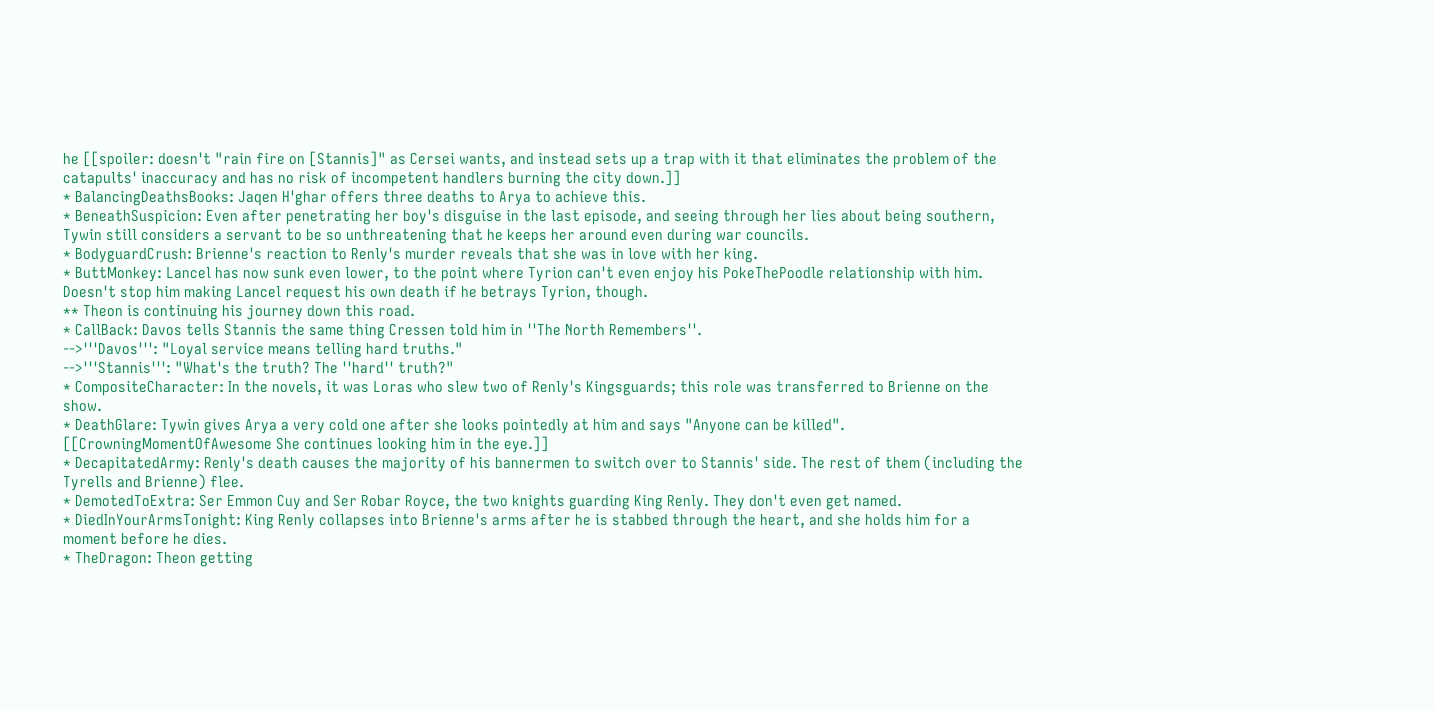he [[spoiler: doesn't "rain fire on [Stannis]" as Cersei wants, and instead sets up a trap with it that eliminates the problem of the catapults' inaccuracy and has no risk of incompetent handlers burning the city down.]]
* BalancingDeathsBooks: Jaqen H'ghar offers three deaths to Arya to achieve this.
* BeneathSuspicion: Even after penetrating her boy's disguise in the last episode, and seeing through her lies about being southern, Tywin still considers a servant to be so unthreatening that he keeps her around even during war councils.
* BodyguardCrush: Brienne's reaction to Renly's murder reveals that she was in love with her king.
* ButtMonkey: Lancel has now sunk even lower, to the point where Tyrion can't even enjoy his PokeThePoodle relationship with him. Doesn't stop him making Lancel request his own death if he betrays Tyrion, though.
** Theon is continuing his journey down this road.
* CallBack: Davos tells Stannis the same thing Cressen told him in ''The North Remembers''.
-->'''Davos''': "Loyal service means telling hard truths."
-->'''Stannis''': "What's the truth? The ''hard'' truth?"
* CompositeCharacter: In the novels, it was Loras who slew two of Renly's Kingsguards; this role was transferred to Brienne on the show.
* DeathGlare: Tywin gives Arya a very cold one after she looks pointedly at him and says "Anyone can be killed". [[CrowningMomentOfAwesome She continues looking him in the eye.]]
* DecapitatedArmy: Renly's death causes the majority of his bannermen to switch over to Stannis' side. The rest of them (including the Tyrells and Brienne) flee.
* DemotedToExtra: Ser Emmon Cuy and Ser Robar Royce, the two knights guarding King Renly. They don't even get named.
* DiedInYourArmsTonight: King Renly collapses into Brienne's arms after he is stabbed through the heart, and she holds him for a moment before he dies.
* TheDragon: Theon getting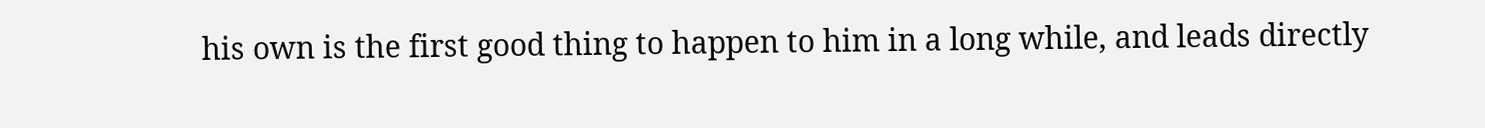his own is the first good thing to happen to him in a long while, and leads directly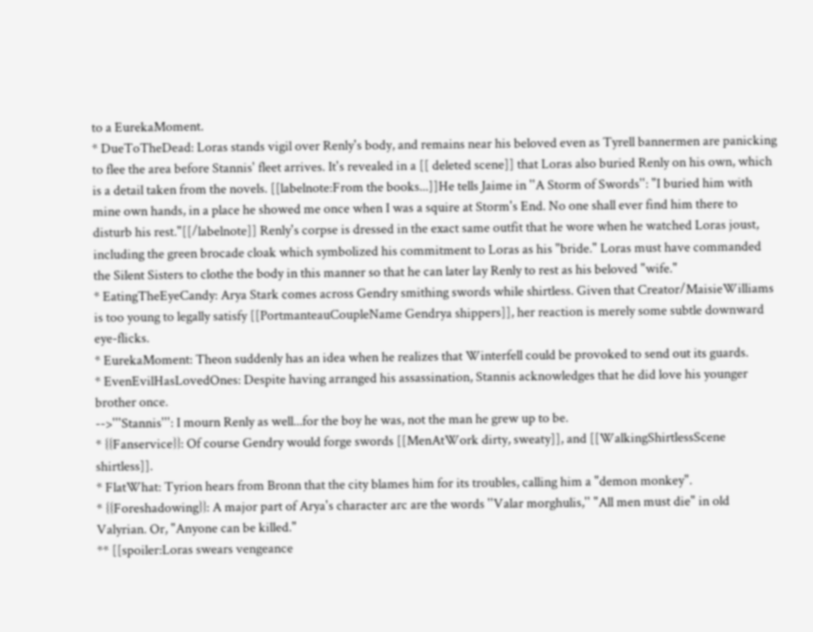to a EurekaMoment.
* DueToTheDead: Loras stands vigil over Renly's body, and remains near his beloved even as Tyrell bannermen are panicking to flee the area before Stannis' fleet arrives. It's revealed in a [[ deleted scene]] that Loras also buried Renly on his own, which is a detail taken from the novels. [[labelnote:From the books...]]He tells Jaime in ''A Storm of Swords'': "I buried him with mine own hands, in a place he showed me once when I was a squire at Storm's End. No one shall ever find him there to disturb his rest."[[/labelnote]] Renly's corpse is dressed in the exact same outfit that he wore when he watched Loras joust, including the green brocade cloak which symbolized his commitment to Loras as his "bride." Loras must have commanded the Silent Sisters to clothe the body in this manner so that he can later lay Renly to rest as his beloved "wife."
* EatingTheEyeCandy: Arya Stark comes across Gendry smithing swords while shirtless. Given that Creator/MaisieWilliams is too young to legally satisfy [[PortmanteauCoupleName Gendrya shippers]], her reaction is merely some subtle downward eye-flicks.
* EurekaMoment: Theon suddenly has an idea when he realizes that Winterfell could be provoked to send out its guards.
* EvenEvilHasLovedOnes: Despite having arranged his assassination, Stannis acknowledges that he did love his younger brother once.
-->'''Stannis''': I mourn Renly as well...for the boy he was, not the man he grew up to be.
* {{Fanservice}}: Of course Gendry would forge swords [[MenAtWork dirty, sweaty]], and [[WalkingShirtlessScene shirtless]].
* FlatWhat: Tyrion hears from Bronn that the city blames him for its troubles, calling him a "demon monkey".
* {{Foreshadowing}}: A major part of Arya's character arc are the words ''Valar morghulis,'' "All men must die" in old Valyrian. Or, "Anyone can be killed."
** [[spoiler:Loras swears vengeance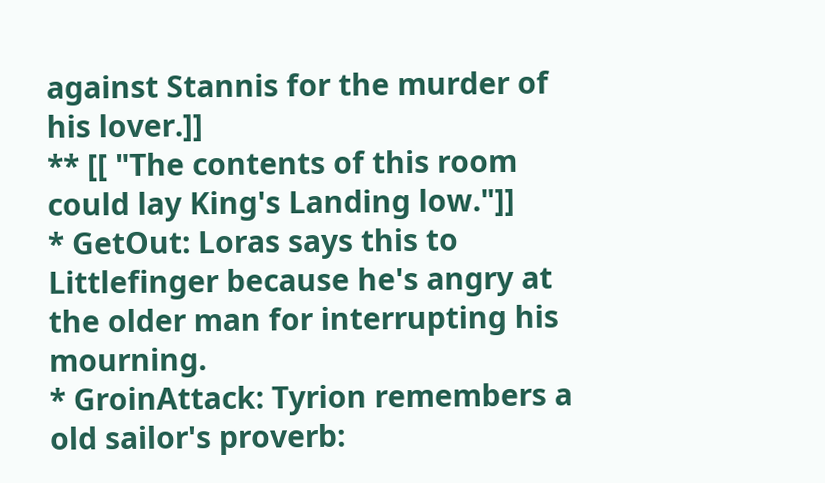against Stannis for the murder of his lover.]]
** [[ "The contents of this room could lay King's Landing low."]]
* GetOut: Loras says this to Littlefinger because he's angry at the older man for interrupting his mourning.
* GroinAttack: Tyrion remembers a old sailor's proverb: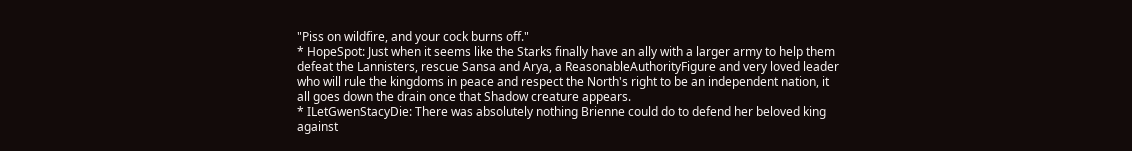"Piss on wildfire, and your cock burns off."
* HopeSpot: Just when it seems like the Starks finally have an ally with a larger army to help them defeat the Lannisters, rescue Sansa and Arya, a ReasonableAuthorityFigure and very loved leader who will rule the kingdoms in peace and respect the North's right to be an independent nation, it all goes down the drain once that Shadow creature appears.
* ILetGwenStacyDie: There was absolutely nothing Brienne could do to defend her beloved king against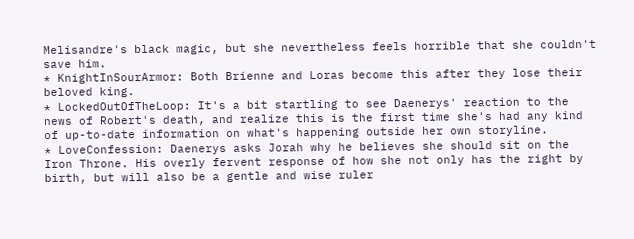Melisandre's black magic, but she nevertheless feels horrible that she couldn't save him.
* KnightInSourArmor: Both Brienne and Loras become this after they lose their beloved king.
* LockedOutOfTheLoop: It's a bit startling to see Daenerys' reaction to the news of Robert's death, and realize this is the first time she's had any kind of up-to-date information on what's happening outside her own storyline.
* LoveConfession: Daenerys asks Jorah why he believes she should sit on the Iron Throne. His overly fervent response of how she not only has the right by birth, but will also be a gentle and wise ruler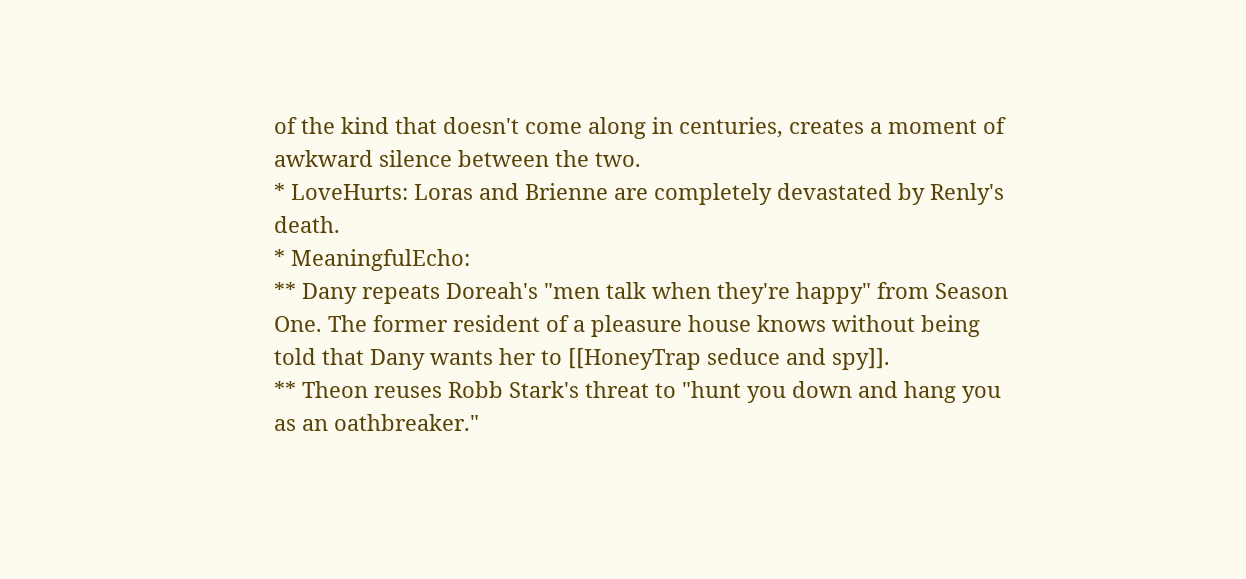of the kind that doesn't come along in centuries, creates a moment of awkward silence between the two.
* LoveHurts: Loras and Brienne are completely devastated by Renly's death.
* MeaningfulEcho:
** Dany repeats Doreah's "men talk when they're happy" from Season One. The former resident of a pleasure house knows without being told that Dany wants her to [[HoneyTrap seduce and spy]].
** Theon reuses Robb Stark's threat to "hunt you down and hang you as an oathbreaker."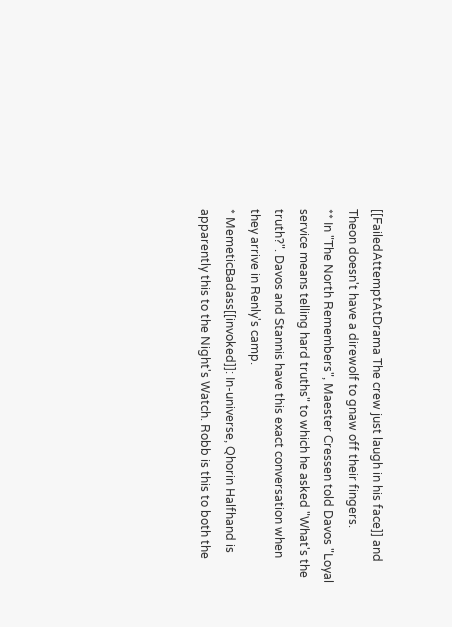[[FailedAttemptAtDrama The crew just laugh in his face]] and Theon doesn't have a direwolf to gnaw off their fingers.
** In "The North Remembers", Maester Cressen told Davos "Loyal service means telling hard truths" to which he asked "What's the truth?". Davos and Stannis have this exact conversation when they arrive in Renly's camp.
* MemeticBadass[[invoked]]: In-universe, Qhorin Halfhand is apparently this to the Night's Watch. Robb is this to both the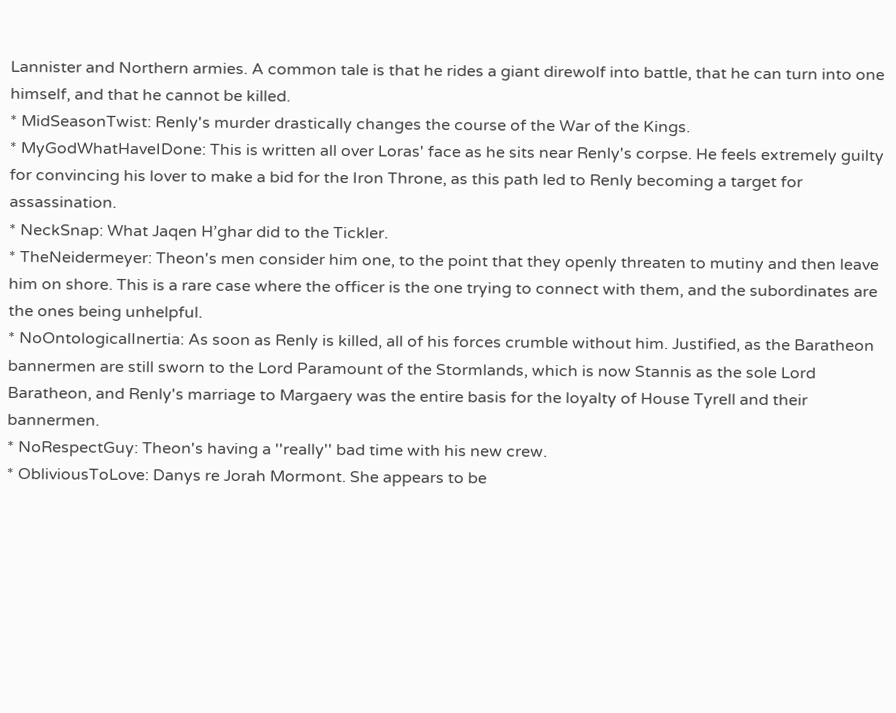Lannister and Northern armies. A common tale is that he rides a giant direwolf into battle, that he can turn into one himself, and that he cannot be killed.
* MidSeasonTwist: Renly's murder drastically changes the course of the War of the Kings.
* MyGodWhatHaveIDone: This is written all over Loras' face as he sits near Renly's corpse. He feels extremely guilty for convincing his lover to make a bid for the Iron Throne, as this path led to Renly becoming a target for assassination.
* NeckSnap: What Jaqen H’ghar did to the Tickler.
* TheNeidermeyer: Theon's men consider him one, to the point that they openly threaten to mutiny and then leave him on shore. This is a rare case where the officer is the one trying to connect with them, and the subordinates are the ones being unhelpful.
* NoOntologicalInertia: As soon as Renly is killed, all of his forces crumble without him. Justified, as the Baratheon bannermen are still sworn to the Lord Paramount of the Stormlands, which is now Stannis as the sole Lord Baratheon, and Renly's marriage to Margaery was the entire basis for the loyalty of House Tyrell and their bannermen.
* NoRespectGuy: Theon's having a ''really'' bad time with his new crew.
* ObliviousToLove: Danys re Jorah Mormont. She appears to be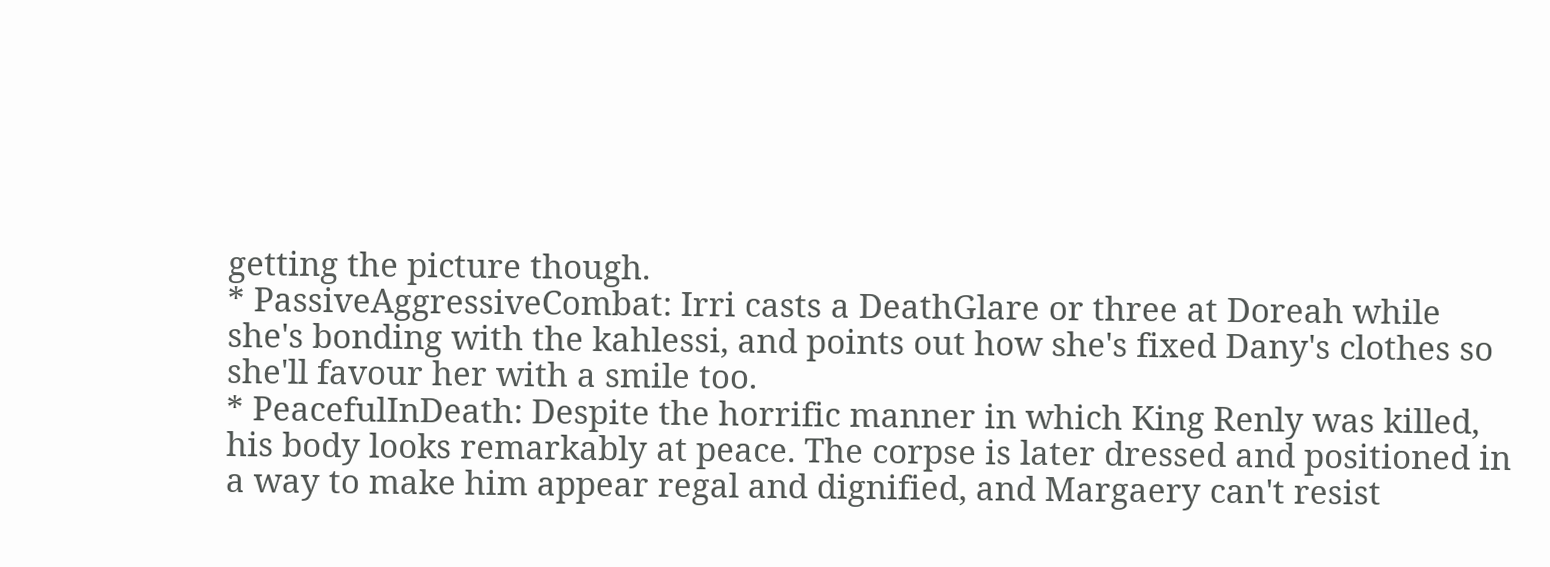getting the picture though.
* PassiveAggressiveCombat: Irri casts a DeathGlare or three at Doreah while she's bonding with the kahlessi, and points out how she's fixed Dany's clothes so she'll favour her with a smile too.
* PeacefulInDeath: Despite the horrific manner in which King Renly was killed, his body looks remarkably at peace. The corpse is later dressed and positioned in a way to make him appear regal and dignified, and Margaery can't resist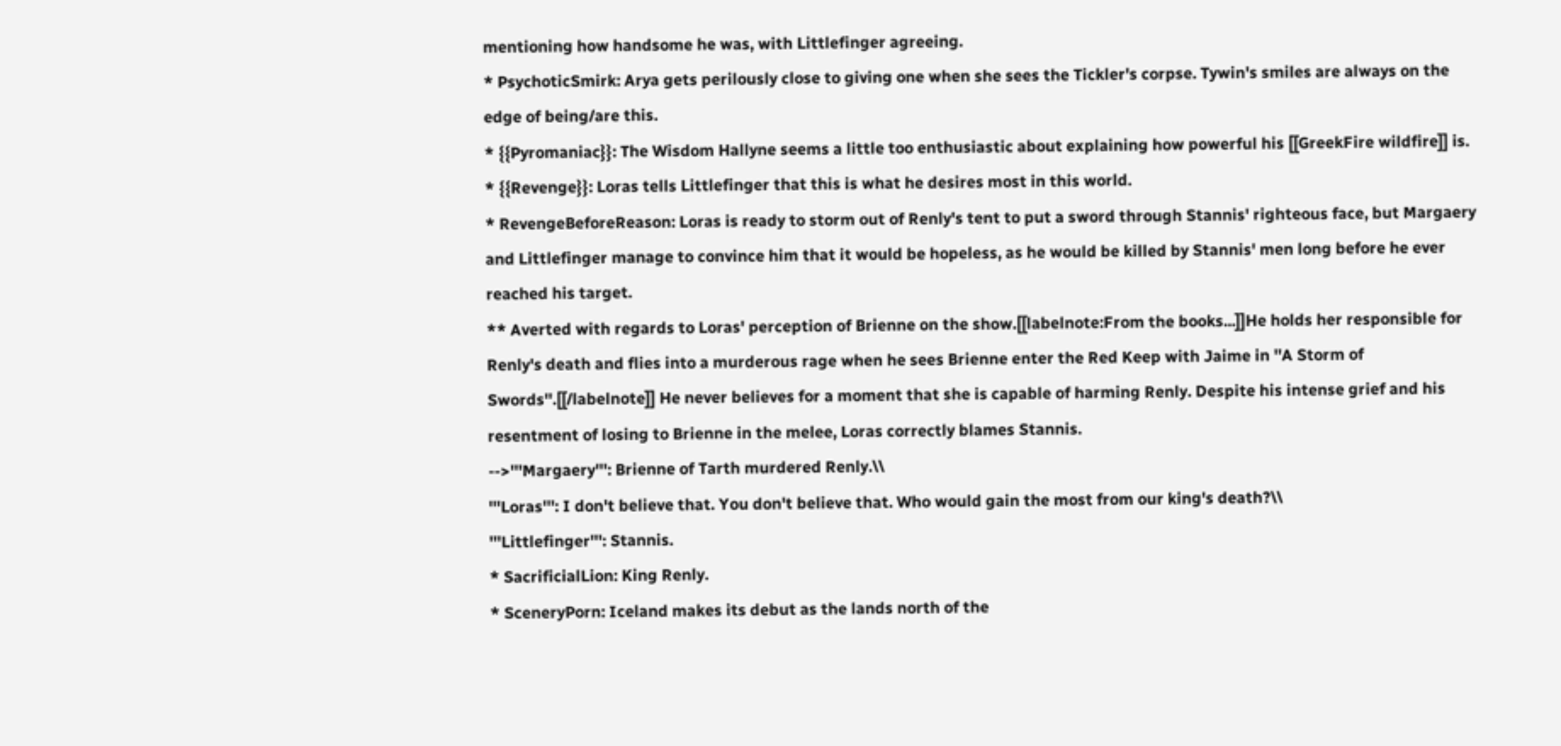mentioning how handsome he was, with Littlefinger agreeing.
* PsychoticSmirk: Arya gets perilously close to giving one when she sees the Tickler's corpse. Tywin's smiles are always on the edge of being/are this.
* {{Pyromaniac}}: The Wisdom Hallyne seems a little too enthusiastic about explaining how powerful his [[GreekFire wildfire]] is.
* {{Revenge}}: Loras tells Littlefinger that this is what he desires most in this world.
* RevengeBeforeReason: Loras is ready to storm out of Renly's tent to put a sword through Stannis' righteous face, but Margaery and Littlefinger manage to convince him that it would be hopeless, as he would be killed by Stannis' men long before he ever reached his target.
** Averted with regards to Loras' perception of Brienne on the show.[[labelnote:From the books...]]He holds her responsible for Renly's death and flies into a murderous rage when he sees Brienne enter the Red Keep with Jaime in ''A Storm of Swords''.[[/labelnote]] He never believes for a moment that she is capable of harming Renly. Despite his intense grief and his resentment of losing to Brienne in the melee, Loras correctly blames Stannis.
-->'''Margaery''': Brienne of Tarth murdered Renly.\\
'''Loras''': I don't believe that. You don't believe that. Who would gain the most from our king's death?\\
'''Littlefinger''': Stannis.
* SacrificialLion: King Renly.
* SceneryPorn: Iceland makes its debut as the lands north of the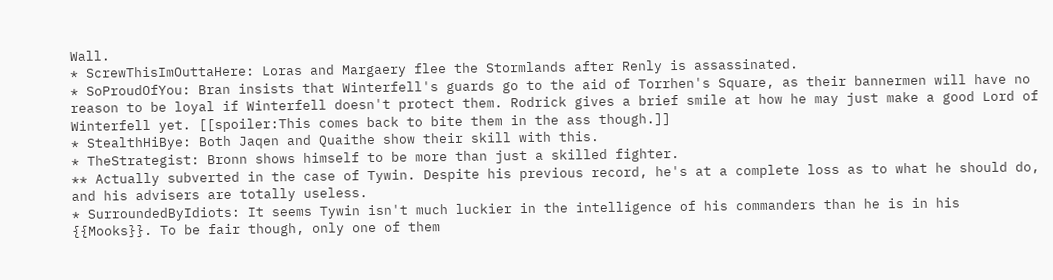Wall.
* ScrewThisImOuttaHere: Loras and Margaery flee the Stormlands after Renly is assassinated.
* SoProudOfYou: Bran insists that Winterfell's guards go to the aid of Torrhen's Square, as their bannermen will have no reason to be loyal if Winterfell doesn't protect them. Rodrick gives a brief smile at how he may just make a good Lord of Winterfell yet. [[spoiler:This comes back to bite them in the ass though.]]
* StealthHiBye: Both Jaqen and Quaithe show their skill with this.
* TheStrategist: Bronn shows himself to be more than just a skilled fighter.
** Actually subverted in the case of Tywin. Despite his previous record, he's at a complete loss as to what he should do, and his advisers are totally useless.
* SurroundedByIdiots: It seems Tywin isn't much luckier in the intelligence of his commanders than he is in his {{Mooks}}. To be fair though, only one of them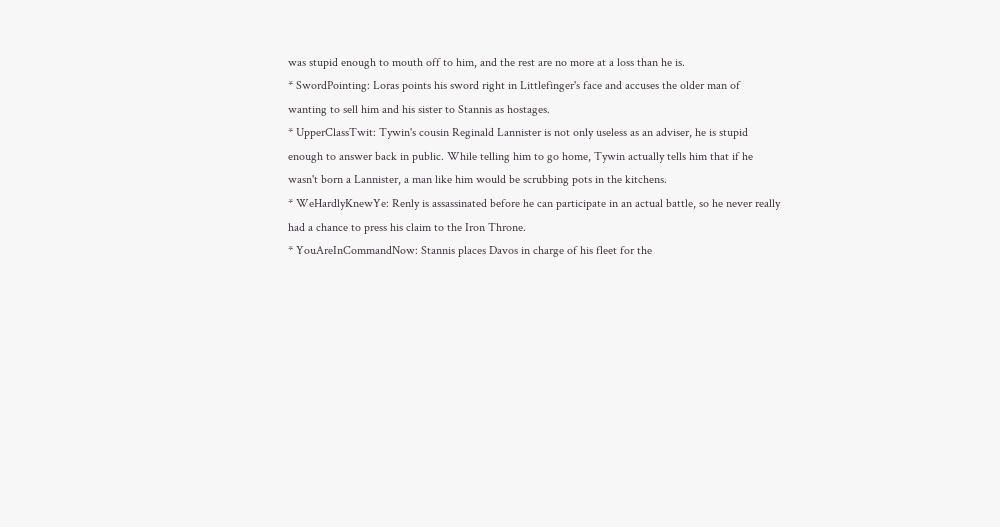was stupid enough to mouth off to him, and the rest are no more at a loss than he is.
* SwordPointing: Loras points his sword right in Littlefinger's face and accuses the older man of wanting to sell him and his sister to Stannis as hostages.
* UpperClassTwit: Tywin's cousin Reginald Lannister is not only useless as an adviser, he is stupid enough to answer back in public. While telling him to go home, Tywin actually tells him that if he wasn't born a Lannister, a man like him would be scrubbing pots in the kitchens.
* WeHardlyKnewYe: Renly is assassinated before he can participate in an actual battle, so he never really had a chance to press his claim to the Iron Throne.
* YouAreInCommandNow: Stannis places Davos in charge of his fleet for the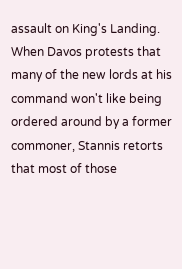assault on King's Landing. When Davos protests that many of the new lords at his command won't like being ordered around by a former commoner, Stannis retorts that most of those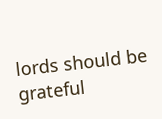lords should be grateful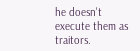he doesn't execute them as traitors.